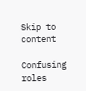Skip to content

Confusing roles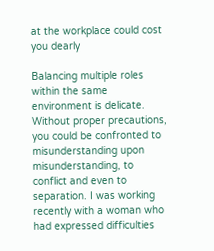at the workplace could cost you dearly

Balancing multiple roles within the same environment is delicate. Without proper precautions, you could be confronted to misunderstanding upon misunderstanding, to conflict and even to separation. I was working recently with a woman who had expressed difficulties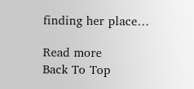finding her place…

Read more
Back To Top